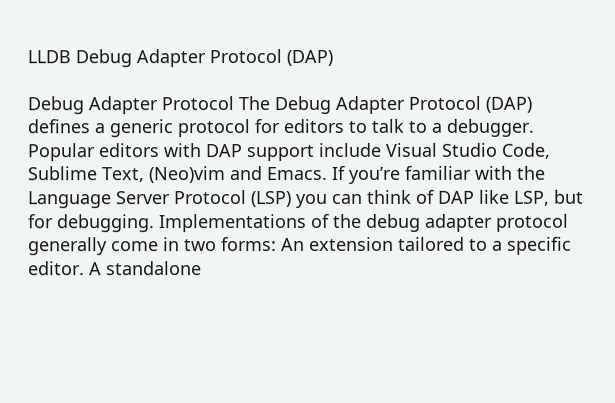LLDB Debug Adapter Protocol (DAP)

Debug Adapter Protocol The Debug Adapter Protocol (DAP) defines a generic protocol for editors to talk to a debugger. Popular editors with DAP support include Visual Studio Code, Sublime Text, (Neo)vim and Emacs. If you’re familiar with the Language Server Protocol (LSP) you can think of DAP like LSP, but for debugging. Implementations of the debug adapter protocol generally come in two forms: An extension tailored to a specific editor. A standalone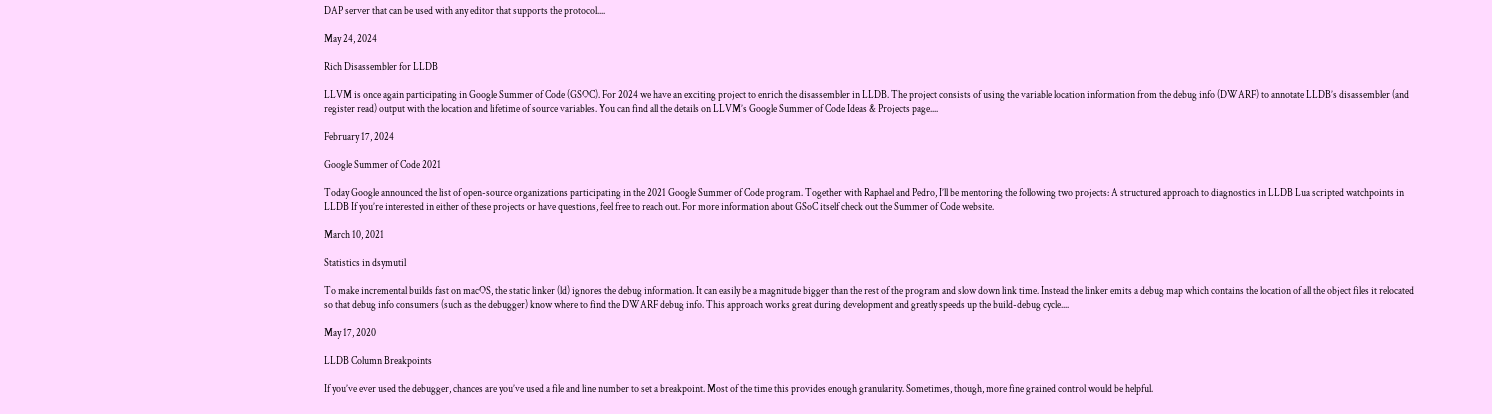DAP server that can be used with any editor that supports the protocol....

May 24, 2024

Rich Disassembler for LLDB

LLVM is once again participating in Google Summer of Code (GSOC). For 2024 we have an exciting project to enrich the disassembler in LLDB. The project consists of using the variable location information from the debug info (DWARF) to annotate LLDB’s disassembler (and register read) output with the location and lifetime of source variables. You can find all the details on LLVM’s Google Summer of Code Ideas & Projects page....

February 17, 2024

Google Summer of Code 2021

Today Google announced the list of open-source organizations participating in the 2021 Google Summer of Code program. Together with Raphael and Pedro, I’ll be mentoring the following two projects: A structured approach to diagnostics in LLDB Lua scripted watchpoints in LLDB If you’re interested in either of these projects or have questions, feel free to reach out. For more information about GSoC itself check out the Summer of Code website.

March 10, 2021

Statistics in dsymutil

To make incremental builds fast on macOS, the static linker (ld) ignores the debug information. It can easily be a magnitude bigger than the rest of the program and slow down link time. Instead the linker emits a debug map which contains the location of all the object files it relocated so that debug info consumers (such as the debugger) know where to find the DWARF debug info. This approach works great during development and greatly speeds up the build-debug cycle....

May 17, 2020

LLDB Column Breakpoints

If you’ve ever used the debugger, chances are you’ve used a file and line number to set a breakpoint. Most of the time this provides enough granularity. Sometimes, though, more fine grained control would be helpful.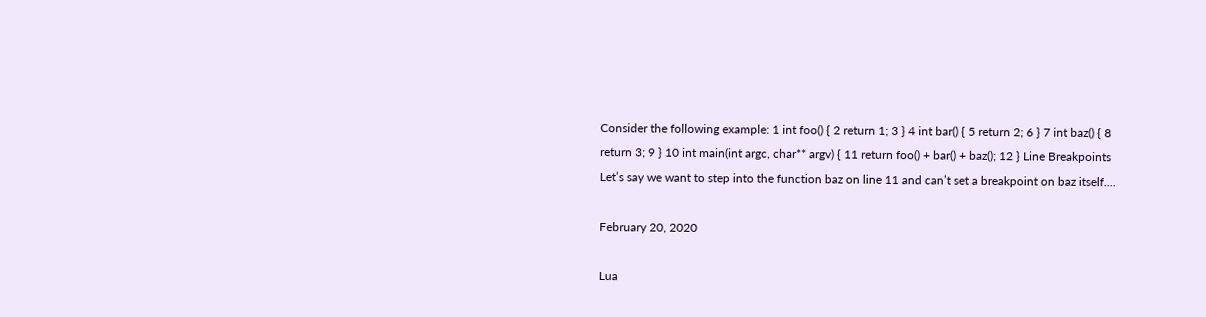Consider the following example: 1 int foo() { 2 return 1; 3 } 4 int bar() { 5 return 2; 6 } 7 int baz() { 8 return 3; 9 } 10 int main(int argc, char** argv) { 11 return foo() + bar() + baz(); 12 } Line Breakpoints Let’s say we want to step into the function baz on line 11 and can’t set a breakpoint on baz itself....

February 20, 2020

Lua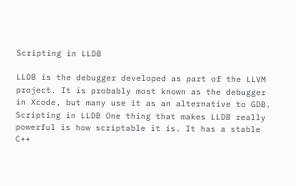Scripting in LLDB

LLDB is the debugger developed as part of the LLVM project. It is probably most known as the debugger in Xcode, but many use it as an alternative to GDB. Scripting in LLDB One thing that makes LLDB really powerful is how scriptable it is. It has a stable C++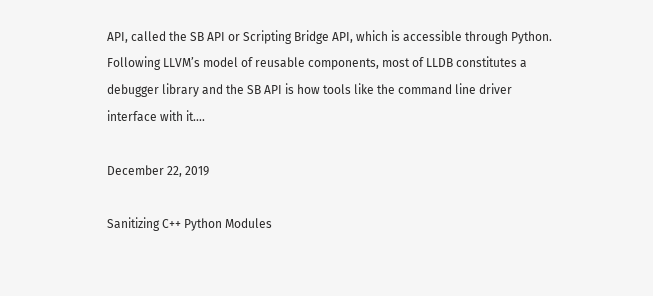API, called the SB API or Scripting Bridge API, which is accessible through Python. Following LLVM’s model of reusable components, most of LLDB constitutes a debugger library and the SB API is how tools like the command line driver interface with it....

December 22, 2019

Sanitizing C++ Python Modules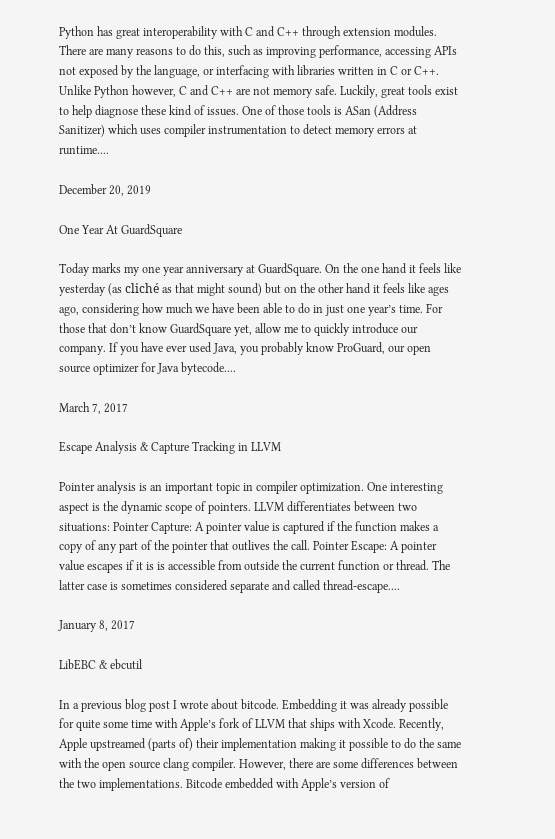Python has great interoperability with C and C++ through extension modules. There are many reasons to do this, such as improving performance, accessing APIs not exposed by the language, or interfacing with libraries written in C or C++. Unlike Python however, C and C++ are not memory safe. Luckily, great tools exist to help diagnose these kind of issues. One of those tools is ASan (Address Sanitizer) which uses compiler instrumentation to detect memory errors at runtime....

December 20, 2019

One Year At GuardSquare

Today marks my one year anniversary at GuardSquare. On the one hand it feels like yesterday (as cliché as that might sound) but on the other hand it feels like ages ago, considering how much we have been able to do in just one year’s time. For those that don’t know GuardSquare yet, allow me to quickly introduce our company. If you have ever used Java, you probably know ProGuard, our open source optimizer for Java bytecode....

March 7, 2017

Escape Analysis & Capture Tracking in LLVM

Pointer analysis is an important topic in compiler optimization. One interesting aspect is the dynamic scope of pointers. LLVM differentiates between two situations: Pointer Capture: A pointer value is captured if the function makes a copy of any part of the pointer that outlives the call. Pointer Escape: A pointer value escapes if it is is accessible from outside the current function or thread. The latter case is sometimes considered separate and called thread-escape....

January 8, 2017

LibEBC & ebcutil

In a previous blog post I wrote about bitcode. Embedding it was already possible for quite some time with Apple’s fork of LLVM that ships with Xcode. Recently, Apple upstreamed (parts of) their implementation making it possible to do the same with the open source clang compiler. However, there are some differences between the two implementations. Bitcode embedded with Apple’s version of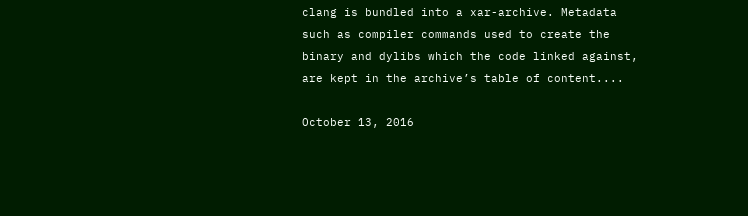clang is bundled into a xar-archive. Metadata such as compiler commands used to create the binary and dylibs which the code linked against, are kept in the archive’s table of content....

October 13, 2016